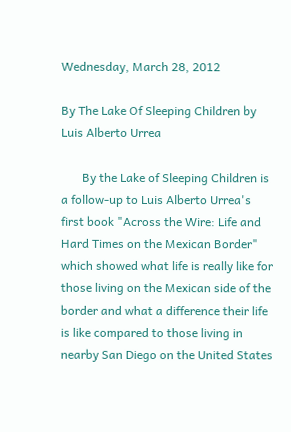Wednesday, March 28, 2012

By The Lake Of Sleeping Children by Luis Alberto Urrea

       By the Lake of Sleeping Children is a follow-up to Luis Alberto Urrea's first book "Across the Wire: Life and Hard Times on the Mexican Border" which showed what life is really like for those living on the Mexican side of the border and what a difference their life is like compared to those living in nearby San Diego on the United States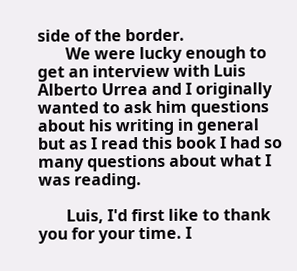side of the border.
       We were lucky enough to get an interview with Luis Alberto Urrea and I originally wanted to ask him questions about his writing in general but as I read this book I had so many questions about what I was reading.

       Luis, I'd first like to thank you for your time. I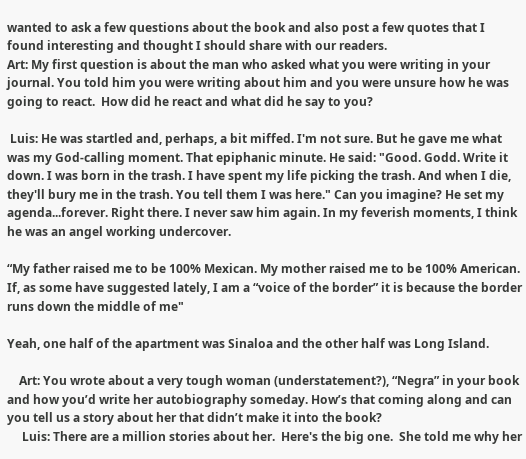wanted to ask a few questions about the book and also post a few quotes that I found interesting and thought I should share with our readers.
Art: My first question is about the man who asked what you were writing in your journal. You told him you were writing about him and you were unsure how he was going to react.  How did he react and what did he say to you?

 Luis: He was startled and, perhaps, a bit miffed. I'm not sure. But he gave me what was my God-calling moment. That epiphanic minute. He said: "Good. Godd. Write it down. I was born in the trash. I have spent my life picking the trash. And when I die, they'll bury me in the trash. You tell them I was here." Can you imagine? He set my agenda...forever. Right there. I never saw him again. In my feverish moments, I think he was an angel working undercover.

“My father raised me to be 100% Mexican. My mother raised me to be 100% American. If, as some have suggested lately, I am a “voice of the border” it is because the border runs down the middle of me"

Yeah, one half of the apartment was Sinaloa and the other half was Long Island.

    Art: You wrote about a very tough woman (understatement?), “Negra” in your book and how you’d write her autobiography someday. How’s that coming along and can you tell us a story about her that didn’t make it into the book?
     Luis: There are a million stories about her.  Here's the big one.  She told me why her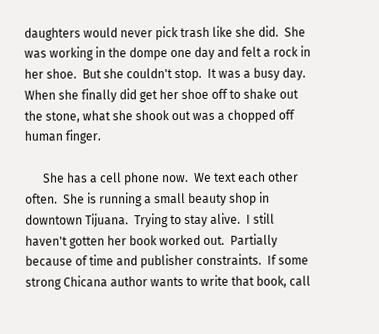daughters would never pick trash like she did.  She was working in the dompe one day and felt a rock in her shoe.  But she couldn't stop.  It was a busy day.  When she finally did get her shoe off to shake out the stone, what she shook out was a chopped off human finger.

      She has a cell phone now.  We text each other often.  She is running a small beauty shop in downtown Tijuana.  Trying to stay alive.  I still haven't gotten her book worked out.  Partially because of time and publisher constraints.  If some strong Chicana author wants to write that book, call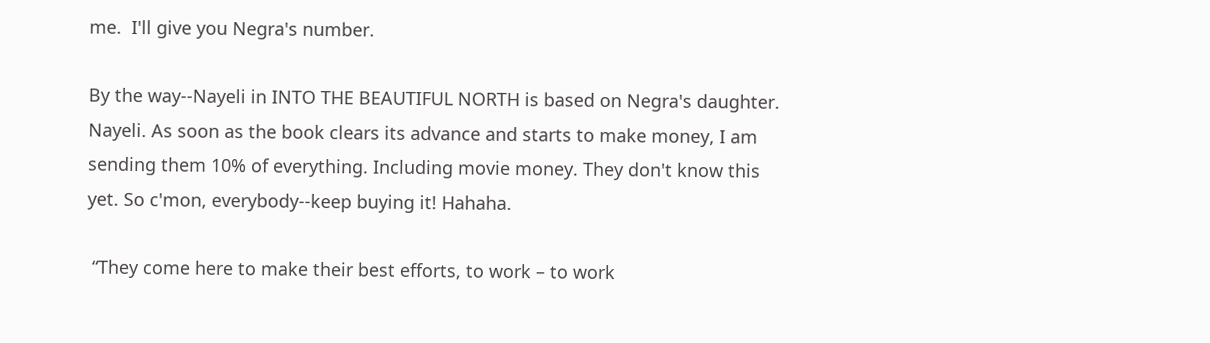me.  I'll give you Negra's number.

By the way--Nayeli in INTO THE BEAUTIFUL NORTH is based on Negra's daughter. Nayeli. As soon as the book clears its advance and starts to make money, I am sending them 10% of everything. Including movie money. They don't know this yet. So c'mon, everybody--keep buying it! Hahaha.

 “They come here to make their best efforts, to work – to work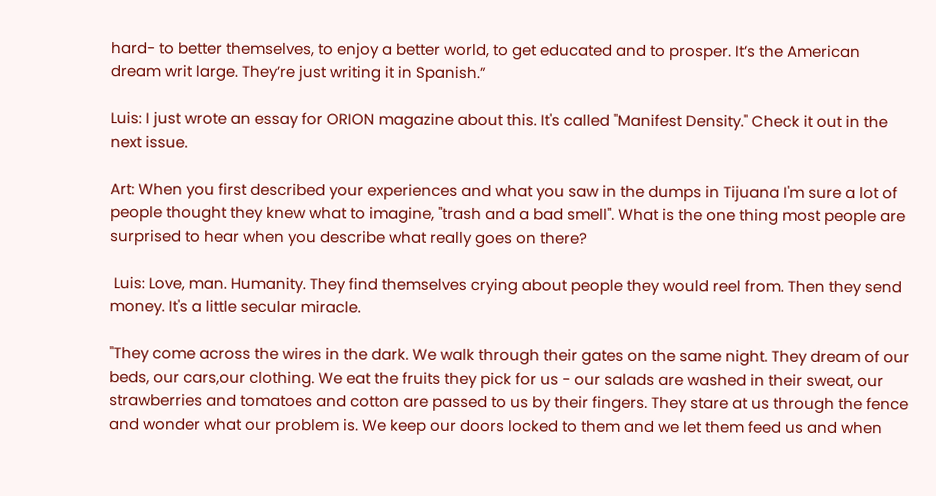hard- to better themselves, to enjoy a better world, to get educated and to prosper. It’s the American dream writ large. They’re just writing it in Spanish.”

Luis: I just wrote an essay for ORION magazine about this. It's called "Manifest Density." Check it out in the next issue.

Art: When you first described your experiences and what you saw in the dumps in Tijuana I'm sure a lot of people thought they knew what to imagine, "trash and a bad smell". What is the one thing most people are surprised to hear when you describe what really goes on there?

 Luis: Love, man. Humanity. They find themselves crying about people they would reel from. Then they send money. It's a little secular miracle.

"They come across the wires in the dark. We walk through their gates on the same night. They dream of our beds, our cars,our clothing. We eat the fruits they pick for us - our salads are washed in their sweat, our strawberries and tomatoes and cotton are passed to us by their fingers. They stare at us through the fence and wonder what our problem is. We keep our doors locked to them and we let them feed us and when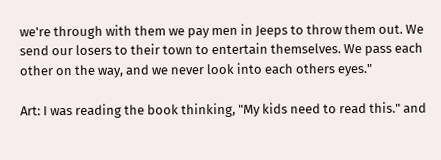we're through with them we pay men in Jeeps to throw them out. We send our losers to their town to entertain themselves. We pass each other on the way, and we never look into each others eyes."

Art: I was reading the book thinking, "My kids need to read this." and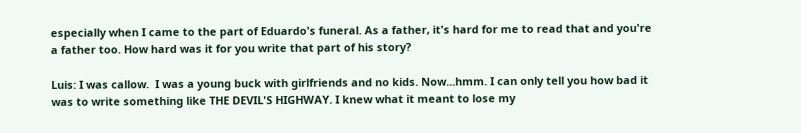especially when I came to the part of Eduardo's funeral. As a father, it's hard for me to read that and you're a father too. How hard was it for you write that part of his story?

Luis: I was callow.  I was a young buck with girlfriends and no kids. Now...hmm. I can only tell you how bad it was to write something like THE DEVIL'S HIGHWAY. I knew what it meant to lose my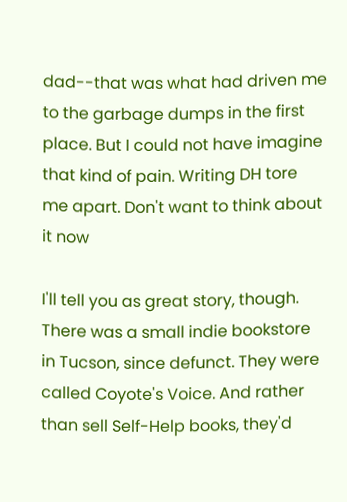dad--that was what had driven me to the garbage dumps in the first place. But I could not have imagine that kind of pain. Writing DH tore me apart. Don't want to think about it now

I'll tell you as great story, though. There was a small indie bookstore in Tucson, since defunct. They were called Coyote's Voice. And rather than sell Self-Help books, they'd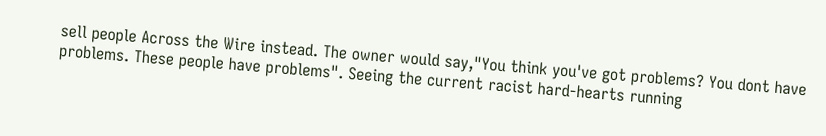sell people Across the Wire instead. The owner would say,"You think you've got problems? You dont have problems. These people have problems". Seeing the current racist hard-hearts running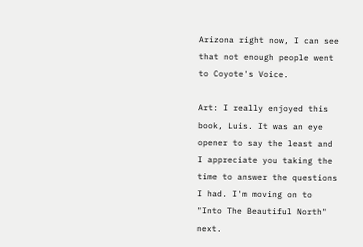Arizona right now, I can see that not enough people went to Coyote's Voice.

Art: I really enjoyed this book, Luis. It was an eye opener to say the least and I appreciate you taking the time to answer the questions I had. I'm moving on to "Into The Beautiful North" next.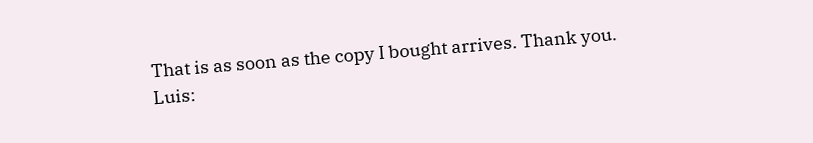That is as soon as the copy I bought arrives. Thank you.
Luis: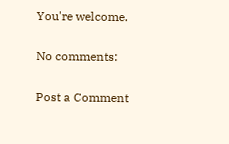You're welcome.

No comments:

Post a Comment